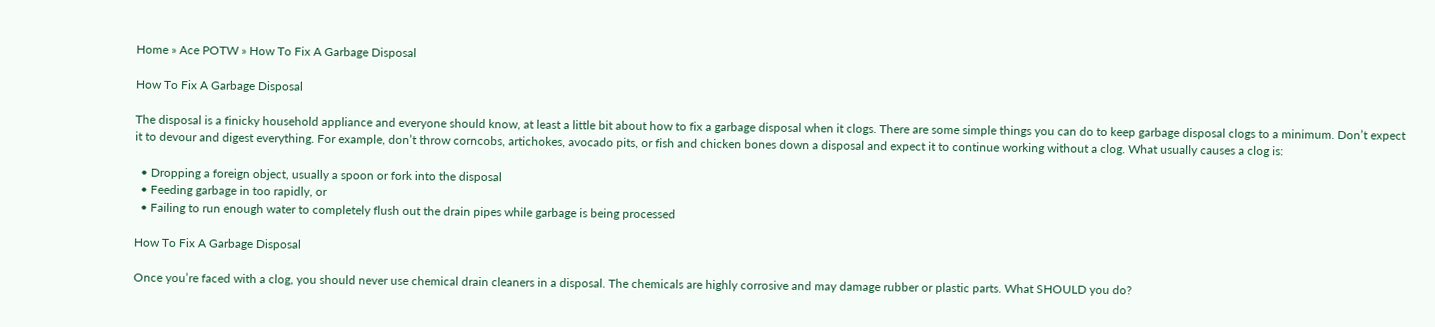Home » Ace POTW » How To Fix A Garbage Disposal

How To Fix A Garbage Disposal

The disposal is a finicky household appliance and everyone should know, at least a little bit about how to fix a garbage disposal when it clogs. There are some simple things you can do to keep garbage disposal clogs to a minimum. Don’t expect it to devour and digest everything. For example, don’t throw corncobs, artichokes, avocado pits, or fish and chicken bones down a disposal and expect it to continue working without a clog. What usually causes a clog is:

  • Dropping a foreign object, usually a spoon or fork into the disposal
  • Feeding garbage in too rapidly, or
  • Failing to run enough water to completely flush out the drain pipes while garbage is being processed

How To Fix A Garbage Disposal

Once you’re faced with a clog, you should never use chemical drain cleaners in a disposal. The chemicals are highly corrosive and may damage rubber or plastic parts. What SHOULD you do?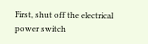First, shut off the electrical power switch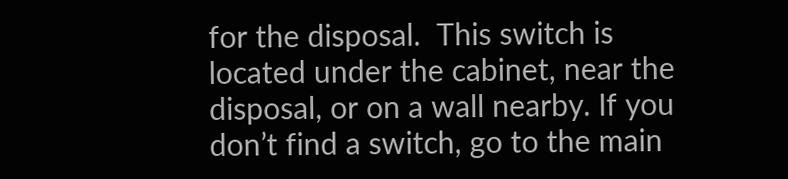for the disposal.  This switch is located under the cabinet, near the disposal, or on a wall nearby. If you don’t find a switch, go to the main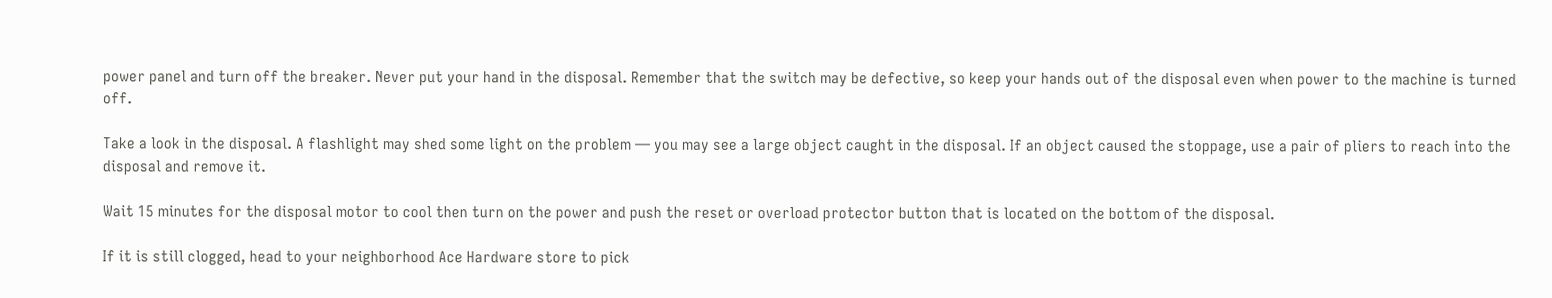power panel and turn off the breaker. Never put your hand in the disposal. Remember that the switch may be defective, so keep your hands out of the disposal even when power to the machine is turned off.

Take a look in the disposal. A flashlight may shed some light on the problem — you may see a large object caught in the disposal. If an object caused the stoppage, use a pair of pliers to reach into the disposal and remove it.

Wait 15 minutes for the disposal motor to cool then turn on the power and push the reset or overload protector button that is located on the bottom of the disposal.

If it is still clogged, head to your neighborhood Ace Hardware store to pick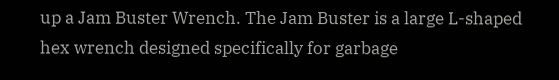up a Jam Buster Wrench. The Jam Buster is a large L-shaped hex wrench designed specifically for garbage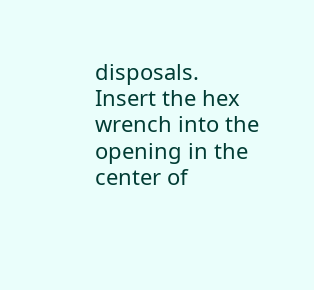disposals. Insert the hex wrench into the opening in the center of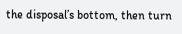the disposal’s bottom, then turn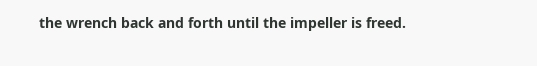the wrench back and forth until the impeller is freed.